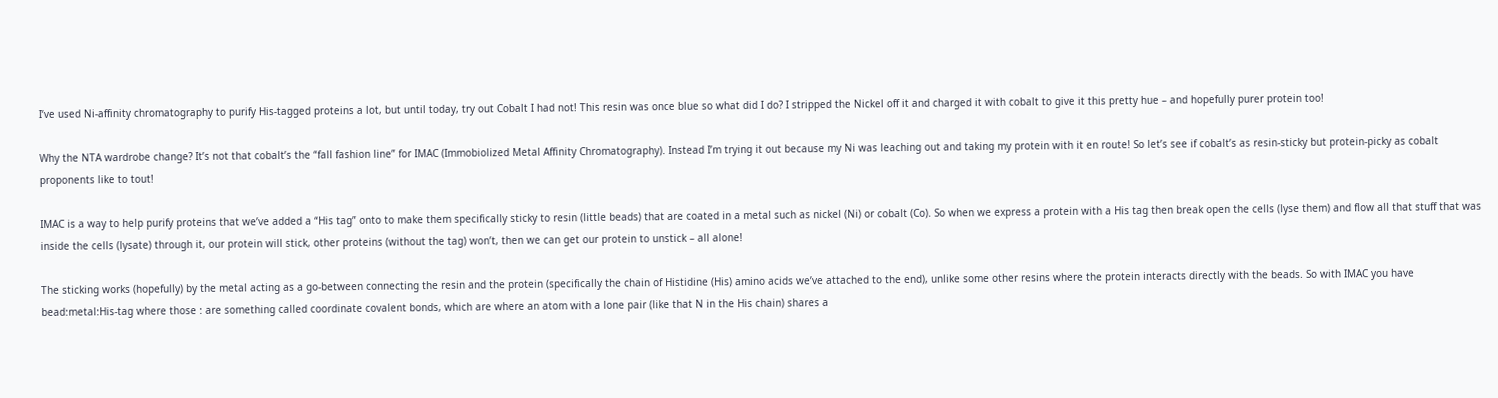I’ve used Ni-affinity chromatography to purify His-tagged proteins a lot, but until today, try out Cobalt I had not! This resin was once blue so what did I do? I stripped the Nickel off it and charged it with cobalt to give it this pretty hue – and hopefully purer protein too!

Why the NTA wardrobe change? It’s not that cobalt’s the “fall fashion line” for IMAC (Immobiolized Metal Affinity Chromatography). Instead I’m trying it out because my Ni was leaching out and taking my protein with it en route! So let’s see if cobalt’s as resin-sticky but protein-picky as cobalt proponents like to tout!

IMAC is a way to help purify proteins that we’ve added a “His tag” onto to make them specifically sticky to resin (little beads) that are coated in a metal such as nickel (Ni) or cobalt (Co). So when we express a protein with a His tag then break open the cells (lyse them) and flow all that stuff that was inside the cells (lysate) through it, our protein will stick, other proteins (without the tag) won’t, then we can get our protein to unstick – all alone!

The sticking works (hopefully) by the metal acting as a go-between connecting the resin and the protein (specifically the chain of Histidine (His) amino acids we’ve attached to the end), unlike some other resins where the protein interacts directly with the beads. So with IMAC you have bead:metal:His-tag where those : are something called coordinate covalent bonds, which are where an atom with a lone pair (like that N in the His chain) shares a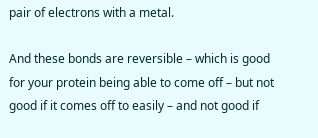pair of electrons with a metal.

And these bonds are reversible – which is good for your protein being able to come off – but not good if it comes off to easily – and not good if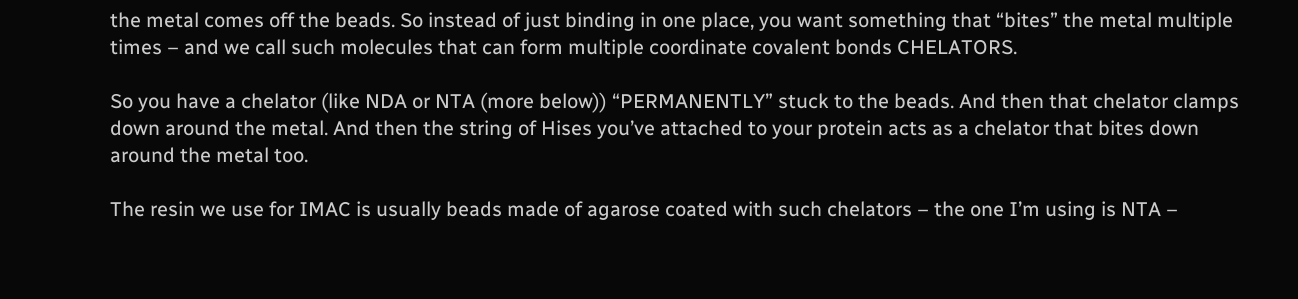the metal comes off the beads. So instead of just binding in one place, you want something that “bites” the metal multiple times – and we call such molecules that can form multiple coordinate covalent bonds CHELATORS.

So you have a chelator (like NDA or NTA (more below)) “PERMANENTLY” stuck to the beads. And then that chelator clamps down around the metal. And then the string of Hises you’ve attached to your protein acts as a chelator that bites down around the metal too.

The resin we use for IMAC is usually beads made of agarose coated with such chelators – the one I’m using is NTA –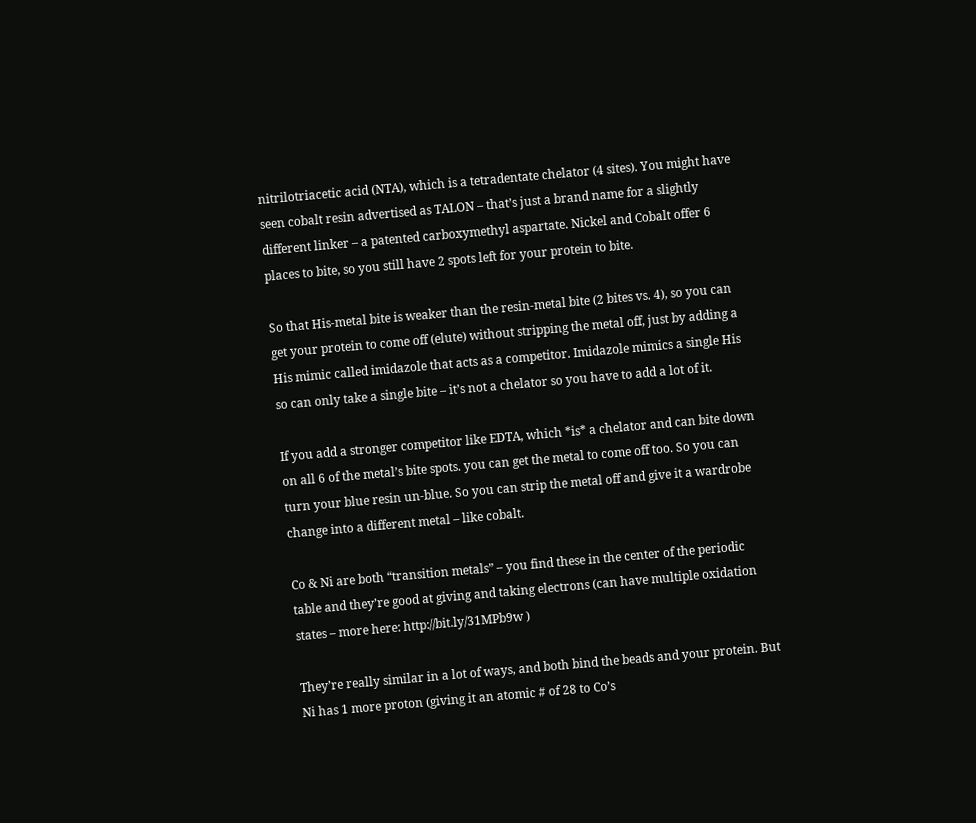nitrilotriacetic acid (NTA), which is a tetradentate chelator (4 sites). You might have seen cobalt resin advertised as TALON – that’s just a brand name for a slightly different linker – a patented carboxymethyl aspartate. Nickel and Cobalt offer 6 places to bite, so you still have 2 spots left for your protein to bite.

So that His-metal bite is weaker than the resin-metal bite (2 bites vs. 4), so you can get your protein to come off (elute) without stripping the metal off, just by adding a His mimic called imidazole that acts as a competitor. Imidazole mimics a single His so can only take a single bite – it’s not a chelator so you have to add a lot of it.

If you add a stronger competitor like EDTA, which *is* a chelator and can bite down on all 6 of the metal’s bite spots. you can get the metal to come off too. So you can turn your blue resin un-blue. So you can strip the metal off and give it a wardrobe change into a different metal – like cobalt.

Co & Ni are both “transition metals” – you find these in the center of the periodic table and they’re good at giving and taking electrons (can have multiple oxidation states – more here: http://bit.ly/31MPb9w )

They’re really similar in a lot of ways, and both bind the beads and your protein. But Ni has 1 more proton (giving it an atomic # of 28 to Co’s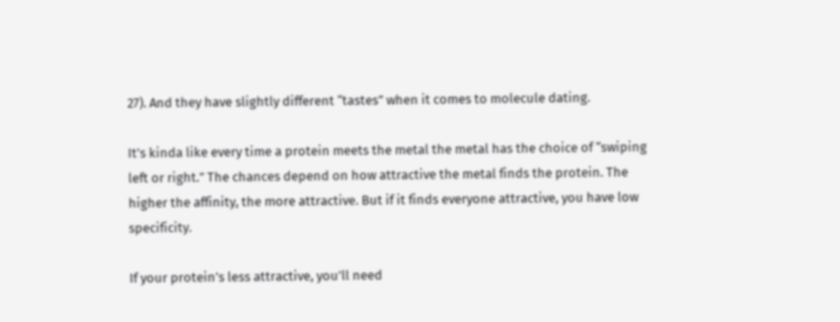27). And they have slightly different “tastes” when it comes to molecule dating.

It’s kinda like every time a protein meets the metal the metal has the choice of “swiping left or right.” The chances depend on how attractive the metal finds the protein. The higher the affinity, the more attractive. But if it finds everyone attractive, you have low specificity.

If your protein’s less attractive, you’ll need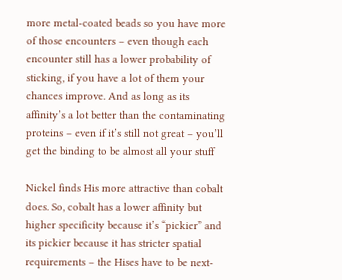more metal-coated beads so you have more of those encounters – even though each encounter still has a lower probability of sticking, if you have a lot of them your chances improve. And as long as its affinity’s a lot better than the contaminating proteins – even if it’s still not great – you’ll get the binding to be almost all your stuff

Nickel finds His more attractive than cobalt does. So, cobalt has a lower affinity but higher specificity because it’s “pickier” and its pickier because it has stricter spatial requirements – the Hises have to be next-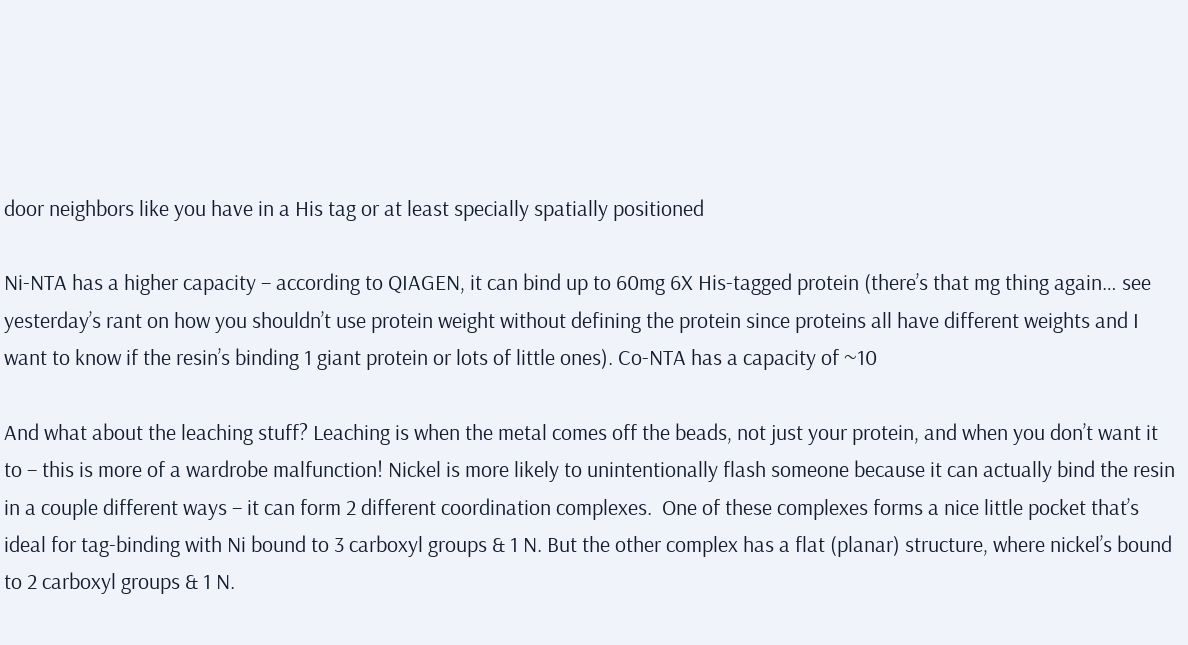door neighbors like you have in a His tag or at least specially spatially positioned

Ni-NTA has a higher capacity – according to QIAGEN, it can bind up to 60mg 6X His-tagged protein (there’s that mg thing again… see yesterday’s rant on how you shouldn’t use protein weight without defining the protein since proteins all have different weights and I want to know if the resin’s binding 1 giant protein or lots of little ones). Co-NTA has a capacity of ~10

And what about the leaching stuff? Leaching is when the metal comes off the beads, not just your protein, and when you don’t want it to – this is more of a wardrobe malfunction! Nickel is more likely to unintentionally flash someone because it can actually bind the resin in a couple different ways – it can form 2 different coordination complexes.  One of these complexes forms a nice little pocket that’s ideal for tag-binding with Ni bound to 3 carboxyl groups & 1 N. But the other complex has a flat (planar) structure, where nickel’s bound to 2 carboxyl groups & 1 N.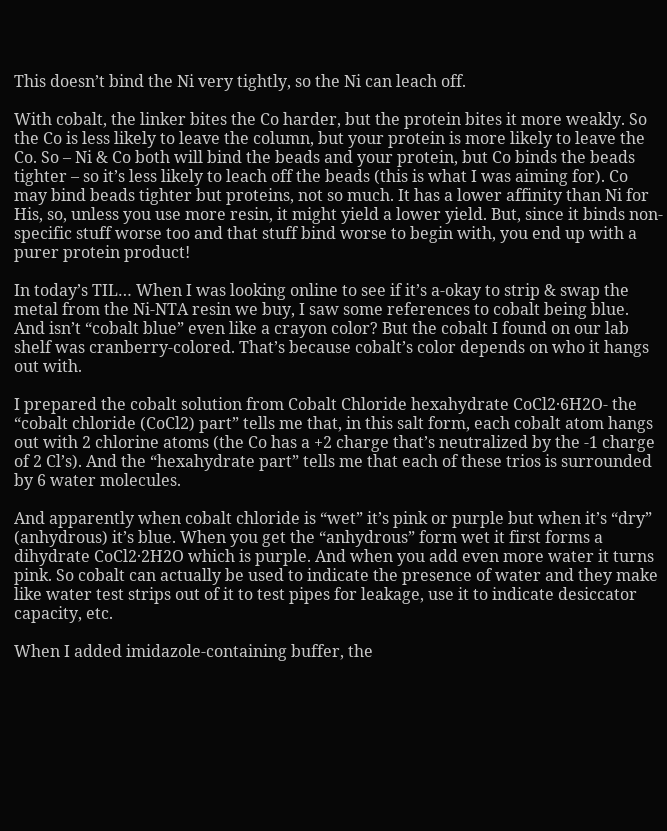This doesn’t bind the Ni very tightly, so the Ni can leach off.

With cobalt, the linker bites the Co harder, but the protein bites it more weakly. So the Co is less likely to leave the column, but your protein is more likely to leave the Co. So – Ni & Co both will bind the beads and your protein, but Co binds the beads tighter – so it’s less likely to leach off the beads (this is what I was aiming for). Co may bind beads tighter but proteins, not so much. It has a lower affinity than Ni for His, so, unless you use more resin, it might yield a lower yield. But, since it binds non-specific stuff worse too and that stuff bind worse to begin with, you end up with a purer protein product!

In today’s TIL… When I was looking online to see if it’s a-okay to strip & swap the metal from the Ni-NTA resin we buy, I saw some references to cobalt being blue. And isn’t “cobalt blue” even like a crayon color? But the cobalt I found on our lab shelf was cranberry-colored. That’s because cobalt’s color depends on who it hangs out with.

I prepared the cobalt solution from Cobalt Chloride hexahydrate CoCl2·6H2O- the “cobalt chloride (CoCl2) part” tells me that, in this salt form, each cobalt atom hangs out with 2 chlorine atoms (the Co has a +2 charge that’s neutralized by the -1 charge of 2 Cl’s). And the “hexahydrate part” tells me that each of these trios is surrounded by 6 water molecules.

And apparently when cobalt chloride is “wet” it’s pink or purple but when it’s “dry” (anhydrous) it’s blue. When you get the “anhydrous” form wet it first forms a dihydrate CoCl2·2H2O which is purple. And when you add even more water it turns pink. So cobalt can actually be used to indicate the presence of water and they make like water test strips out of it to test pipes for leakage, use it to indicate desiccator capacity, etc.

When I added imidazole-containing buffer, the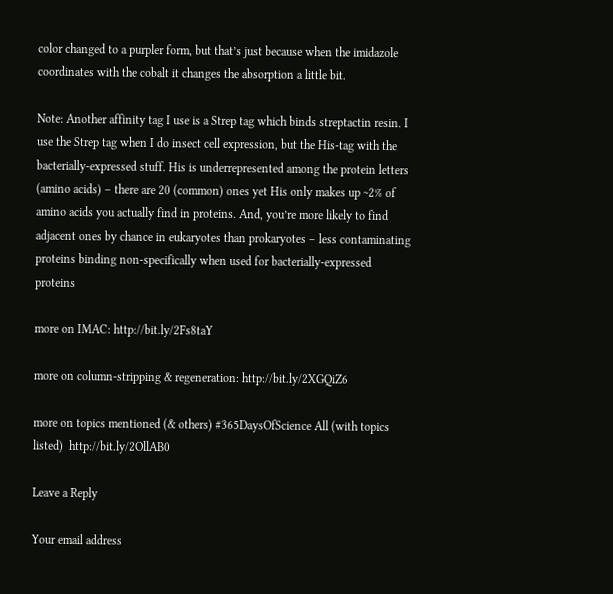color changed to a purpler form, but that’s just because when the imidazole coordinates with the cobalt it changes the absorption a little bit.

Note: Another affinity tag I use is a Strep tag which binds streptactin resin. I use the Strep tag when I do insect cell expression, but the His-tag with the bacterially-expressed stuff. His is underrepresented among the protein letters (amino acids) – there are 20 (common) ones yet His only makes up ~2% of amino acids you actually find in proteins. And, you’re more likely to find adjacent ones by chance in eukaryotes than prokaryotes – less contaminating proteins binding non-specifically when used for bacterially-expressed proteins

more on IMAC: http://bit.ly/2Fs8taY

more on column-stripping & regeneration: http://bit.ly/2XGQiZ6

more on topics mentioned (& others) #365DaysOfScience All (with topics listed)  http://bit.ly/2OllAB0

Leave a Reply

Your email address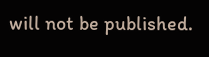will not be published.